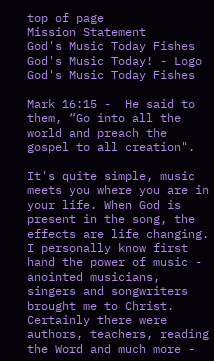top of page
Mission Statement
God's Music Today Fishes
God's Music Today! - Logo
God's Music Today Fishes

Mark 16:15 -  He said to them, “Go into all the world and preach the gospel to all creation".

It's quite simple, music meets you where you are in your life. When God is present in the song, the effects are life changing. I personally know first hand the power of music - anointed musicians, singers and songwriters brought me to Christ. Certainly there were authors, teachers, reading the Word and much more -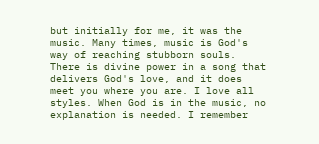but initially for me, it was the music. Many times, music is God's way of reaching stubborn souls. There is divine power in a song that delivers God's love, and it does meet you where you are. I love all styles. When God is in the music, no explanation is needed. I remember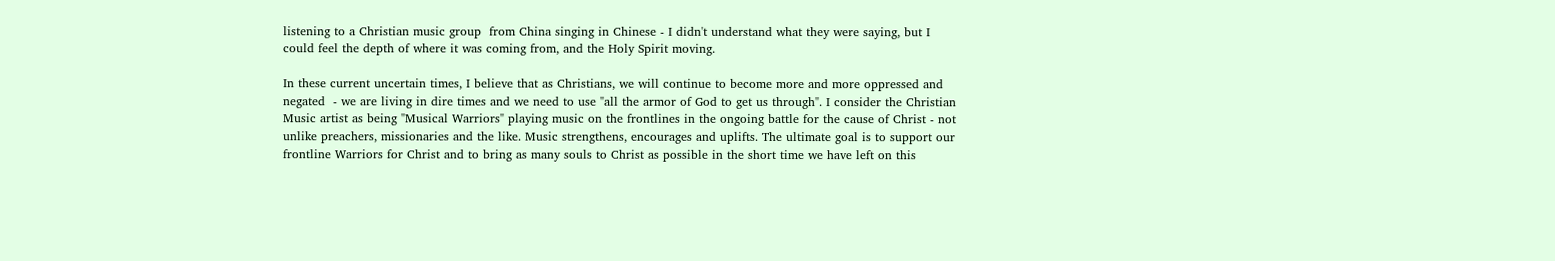listening to a Christian music group  from China singing in Chinese - I didn't understand what they were saying, but I could feel the depth of where it was coming from, and the Holy Spirit moving.

In these current uncertain times, I believe that as Christians, we will continue to become more and more oppressed and negated  - we are living in dire times and we need to use "all the armor of God to get us through". I consider the Christian Music artist as being "Musical Warriors" playing music on the frontlines in the ongoing battle for the cause of Christ - not unlike preachers, missionaries and the like. Music strengthens, encourages and uplifts. The ultimate goal is to support our frontline Warriors for Christ and to bring as many souls to Christ as possible in the short time we have left on this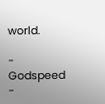world.

- Godspeed -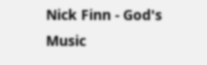Nick Finn - God's Music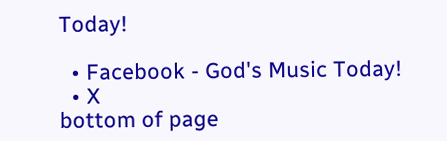Today!

  • Facebook - God's Music Today!
  • X
bottom of page